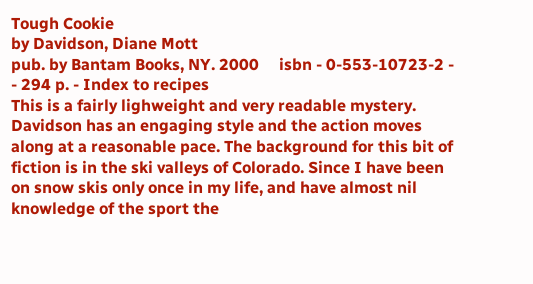Tough Cookie
by Davidson, Diane Mott
pub. by Bantam Books, NY. 2000     isbn - 0-553-10723-2 - - 294 p. - Index to recipes
This is a fairly lighweight and very readable mystery. Davidson has an engaging style and the action moves along at a reasonable pace. The background for this bit of fiction is in the ski valleys of Colorado. Since I have been on snow skis only once in my life, and have almost nil knowledge of the sport the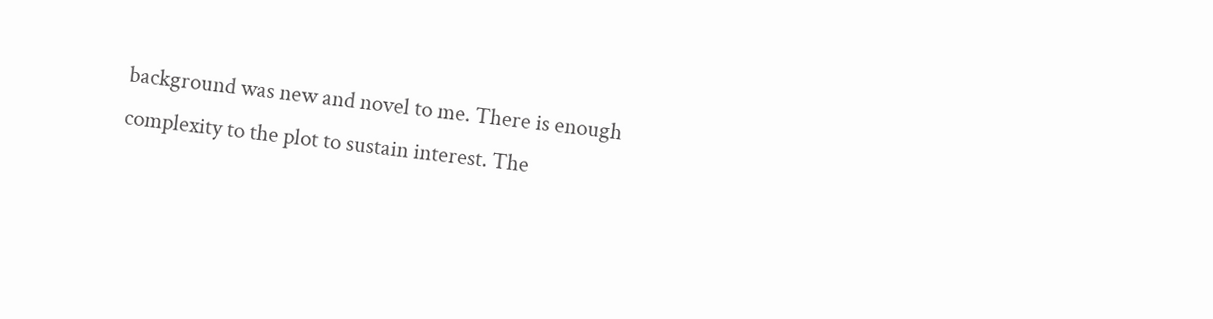background was new and novel to me. There is enough complexity to the plot to sustain interest. The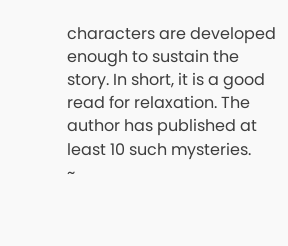characters are developed enough to sustain the story. In short, it is a good read for relaxation. The author has published at least 10 such mysteries.
~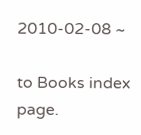2010-02-08 ~

to Books index page.